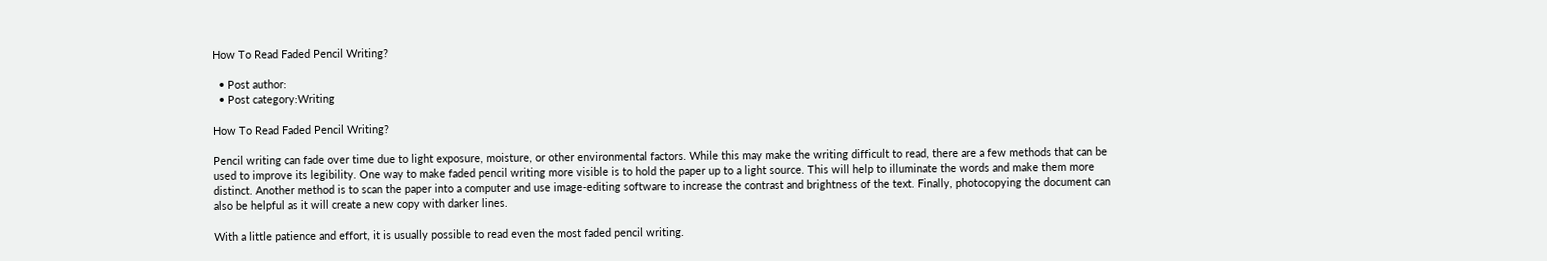How To Read Faded Pencil Writing?

  • Post author:
  • Post category:Writing

How To Read Faded Pencil Writing?

Pencil writing can fade over time due to light exposure, moisture, or other environmental factors. While this may make the writing difficult to read, there are a few methods that can be used to improve its legibility. One way to make faded pencil writing more visible is to hold the paper up to a light source. This will help to illuminate the words and make them more distinct. Another method is to scan the paper into a computer and use image-editing software to increase the contrast and brightness of the text. Finally, photocopying the document can also be helpful as it will create a new copy with darker lines.

With a little patience and effort, it is usually possible to read even the most faded pencil writing.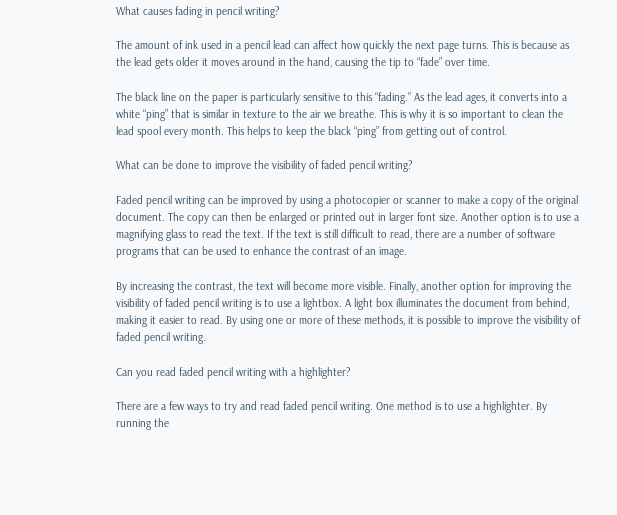What causes fading in pencil writing?

The amount of ink used in a pencil lead can affect how quickly the next page turns. This is because as the lead gets older it moves around in the hand, causing the tip to “fade” over time.

The black line on the paper is particularly sensitive to this “fading.” As the lead ages, it converts into a white “ping” that is similar in texture to the air we breathe. This is why it is so important to clean the lead spool every month. This helps to keep the black “ping” from getting out of control.

What can be done to improve the visibility of faded pencil writing?

Faded pencil writing can be improved by using a photocopier or scanner to make a copy of the original document. The copy can then be enlarged or printed out in larger font size. Another option is to use a magnifying glass to read the text. If the text is still difficult to read, there are a number of software programs that can be used to enhance the contrast of an image.

By increasing the contrast, the text will become more visible. Finally, another option for improving the visibility of faded pencil writing is to use a lightbox. A light box illuminates the document from behind, making it easier to read. By using one or more of these methods, it is possible to improve the visibility of faded pencil writing.

Can you read faded pencil writing with a highlighter?

There are a few ways to try and read faded pencil writing. One method is to use a highlighter. By running the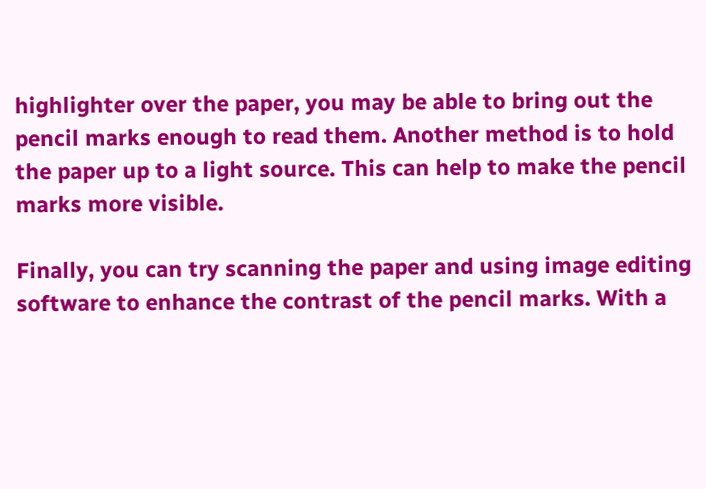highlighter over the paper, you may be able to bring out the pencil marks enough to read them. Another method is to hold the paper up to a light source. This can help to make the pencil marks more visible.

Finally, you can try scanning the paper and using image editing software to enhance the contrast of the pencil marks. With a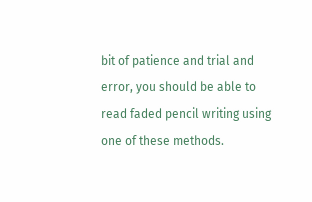bit of patience and trial and error, you should be able to read faded pencil writing using one of these methods.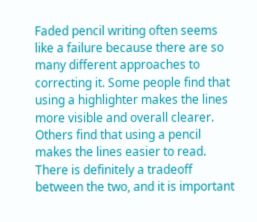Faded pencil writing often seems like a failure because there are so many different approaches to correcting it. Some people find that using a highlighter makes the lines more visible and overall clearer. Others find that using a pencil makes the lines easier to read. There is definitely a tradeoff between the two, and it is important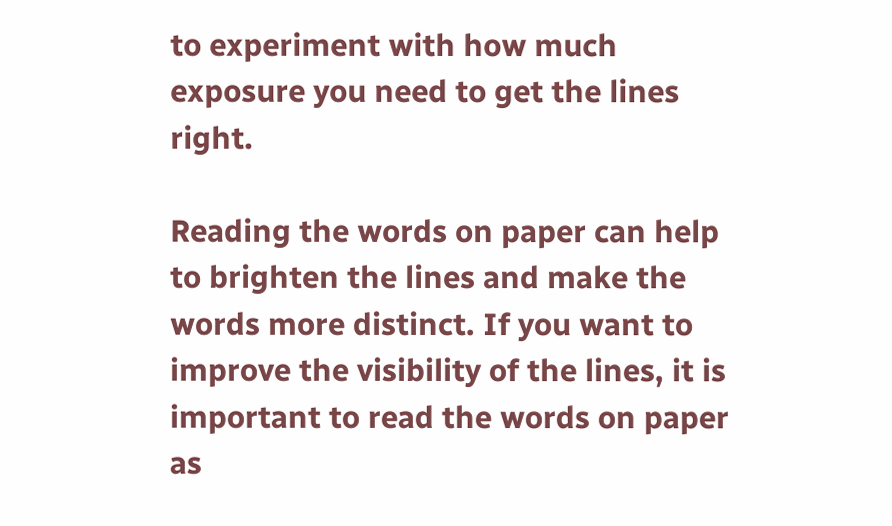to experiment with how much exposure you need to get the lines right.

Reading the words on paper can help to brighten the lines and make the words more distinct. If you want to improve the visibility of the lines, it is important to read the words on paper as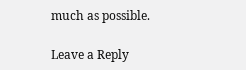much as possible.

Leave a Reply